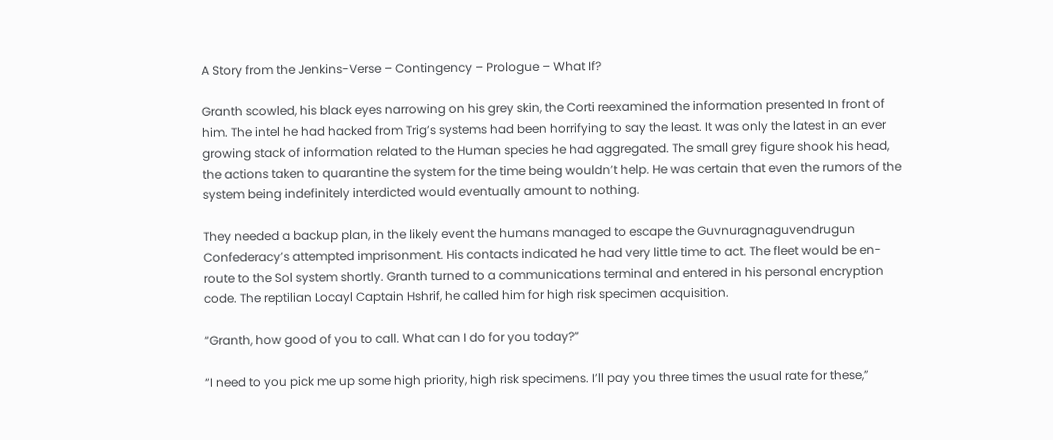A Story from the Jenkins-Verse – Contingency – Prologue – What If?

Granth scowled, his black eyes narrowing on his grey skin, the Corti reexamined the information presented In front of him. The intel he had hacked from Trig’s systems had been horrifying to say the least. It was only the latest in an ever growing stack of information related to the Human species he had aggregated. The small grey figure shook his head, the actions taken to quarantine the system for the time being wouldn’t help. He was certain that even the rumors of the system being indefinitely interdicted would eventually amount to nothing.

They needed a backup plan, in the likely event the humans managed to escape the Guvnuragnaguvendrugun Confederacy’s attempted imprisonment. His contacts indicated he had very little time to act. The fleet would be en-route to the Sol system shortly. Granth turned to a communications terminal and entered in his personal encryption code. The reptilian Locayl Captain Hshrif, he called him for high risk specimen acquisition.

“Granth, how good of you to call. What can I do for you today?”

“I need to you pick me up some high priority, high risk specimens. I’ll pay you three times the usual rate for these,”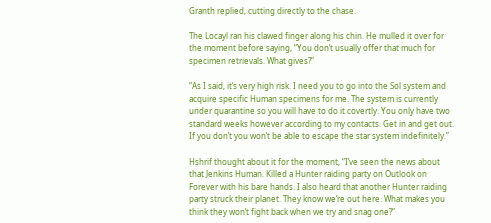Granth replied, cutting directly to the chase.

The Locayl ran his clawed finger along his chin. He mulled it over for the moment before saying, “You don’t usually offer that much for specimen retrievals. What gives?”

“As I said, it’s very high risk. I need you to go into the Sol system and acquire specific Human specimens for me. The system is currently under quarantine so you will have to do it covertly. You only have two standard weeks however according to my contacts. Get in and get out. If you don’t you won’t be able to escape the star system indefinitely.”

Hshrif thought about it for the moment, “I’ve seen the news about that Jenkins Human. Killed a Hunter raiding party on Outlook on Forever with his bare hands. I also heard that another Hunter raiding party struck their planet. They know we’re out here. What makes you think they won’t fight back when we try and snag one?”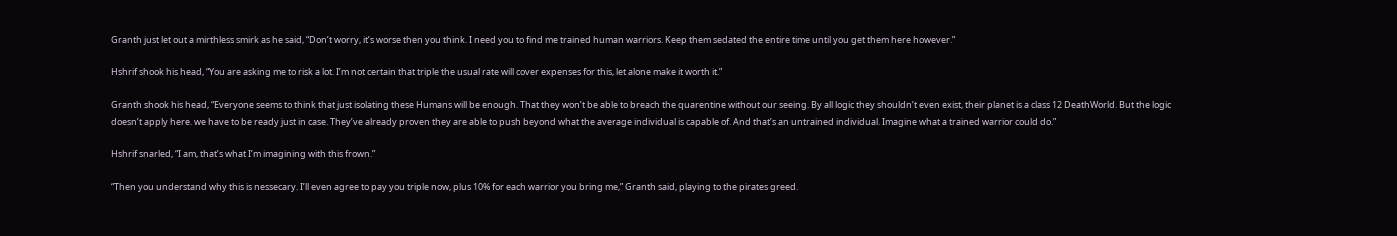Granth just let out a mirthless smirk as he said, “Don’t worry, it’s worse then you think. I need you to find me trained human warriors. Keep them sedated the entire time until you get them here however.”

Hshrif shook his head, “You are asking me to risk a lot. I’m not certain that triple the usual rate will cover expenses for this, let alone make it worth it.”

Granth shook his head, “Everyone seems to think that just isolating these Humans will be enough. That they won’t be able to breach the quarentine without our seeing. By all logic they shouldn’t even exist, their planet is a class 12 DeathWorld. But the logic doesn’t apply here. we have to be ready just in case. They’ve already proven they are able to push beyond what the average individual is capable of. And that’s an untrained individual. Imagine what a trained warrior could do.”

Hshrif snarled, “I am, that’s what I’m imagining with this frown.”

“Then you understand why this is nessecary. I’ll even agree to pay you triple now, plus 10% for each warrior you bring me,” Granth said, playing to the pirates greed.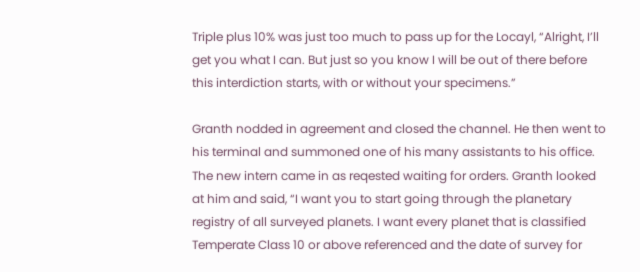Triple plus 10% was just too much to pass up for the Locayl, “Alright, I’ll get you what I can. But just so you know I will be out of there before this interdiction starts, with or without your specimens.”

Granth nodded in agreement and closed the channel. He then went to his terminal and summoned one of his many assistants to his office. The new intern came in as reqested waiting for orders. Granth looked at him and said, “I want you to start going through the planetary registry of all surveyed planets. I want every planet that is classified Temperate Class 10 or above referenced and the date of survey for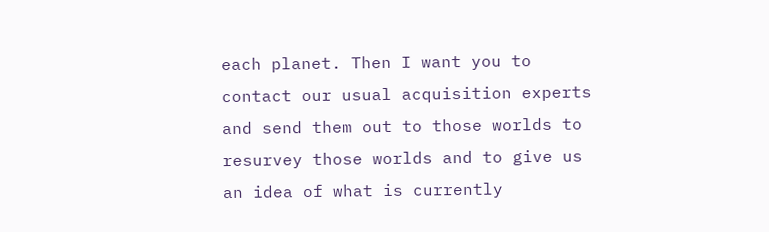each planet. Then I want you to contact our usual acquisition experts and send them out to those worlds to resurvey those worlds and to give us an idea of what is currently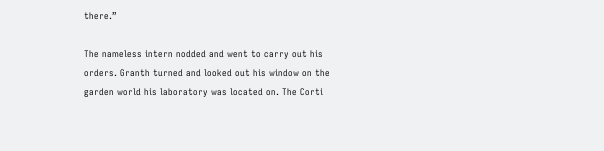there.”

The nameless intern nodded and went to carry out his orders. Granth turned and looked out his window on the garden world his laboratory was located on. The Corti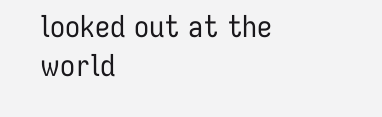looked out at the world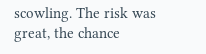scowling. The risk was great, the chance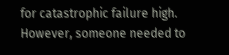for catastrophic failure high. However, someone needed to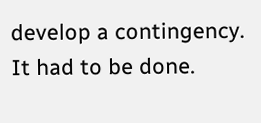develop a contingency. It had to be done.